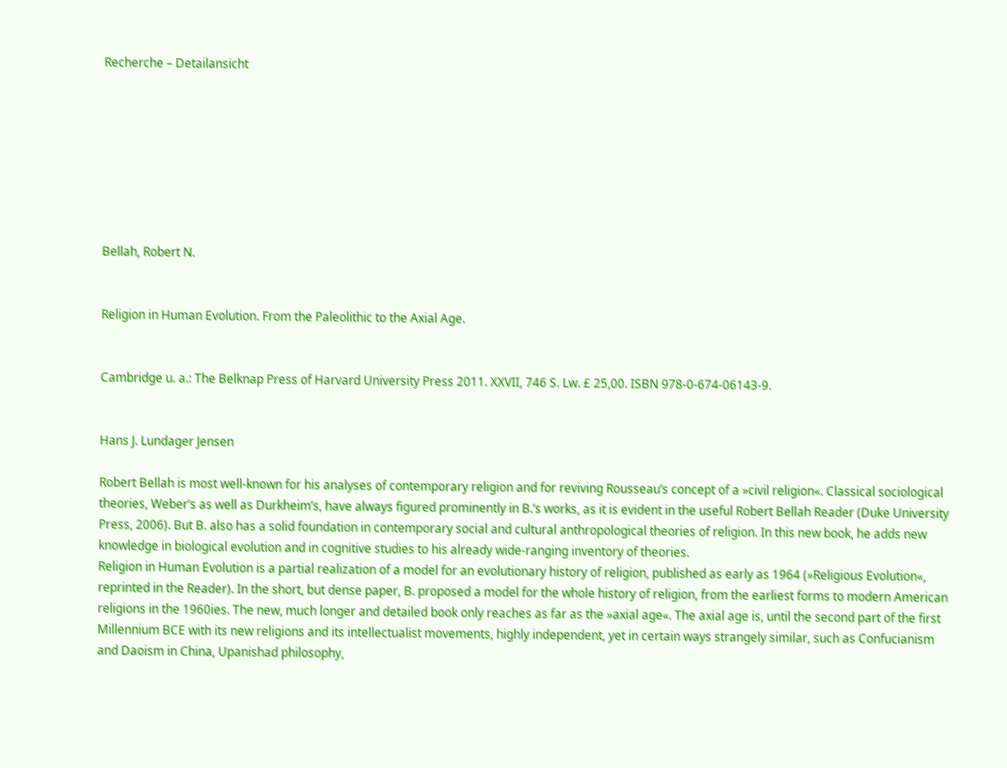Recherche – Detailansicht








Bellah, Robert N.


Religion in Human Evolution. From the Paleolithic to the Axial Age.


Cambridge u. a.: The Belknap Press of Harvard University Press 2011. XXVII, 746 S. Lw. £ 25,00. ISBN 978-0-674-06143-9.


Hans J. Lundager Jensen

Robert Bellah is most well-known for his analyses of contemporary religion and for reviving Rousseau’s concept of a »civil religion«. Classical sociological theories, Weber’s as well as Durkheim’s, have always figured prominently in B.’s works, as it is evident in the useful Robert Bellah Reader (Duke University Press, 2006). But B. also has a solid foundation in contemporary social and cultural anthropological theories of religion. In this new book, he adds new knowledge in biological evolution and in cognitive studies to his already wide-ranging inventory of theories.
Religion in Human Evolution is a partial realization of a model for an evolutionary history of religion, published as early as 1964 (»Religious Evolution«, reprinted in the Reader). In the short, but dense paper, B. proposed a model for the whole history of religion, from the earliest forms to modern American religions in the 1960ies. The new, much longer and detailed book only reaches as far as the »axial age«. The axial age is, until the second part of the first Millennium BCE with its new religions and its intellectualist movements, highly independent, yet in certain ways strangely similar, such as Confucianism and Daoism in China, Upanishad philosophy,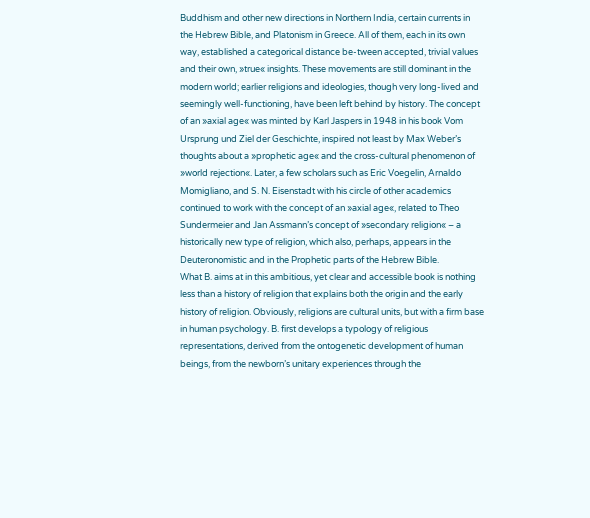Buddhism and other new directions in Northern India, certain currents in the Hebrew Bible, and Platonism in Greece. All of them, each in its own way, established a categorical distance be-tween accepted, trivial values and their own, »true« insights. These movements are still dominant in the modern world; earlier religions and ideologies, though very long-lived and seemingly well-functioning, have been left behind by history. The concept of an »axial age« was minted by Karl Jaspers in 1948 in his book Vom Ursprung und Ziel der Geschichte, inspired not least by Max Weber’s thoughts about a »prophetic age« and the cross-cultural phenomenon of »world rejection«. Later, a few scholars such as Eric Voegelin, Arnaldo Momigliano, and S. N. Eisenstadt with his circle of other academics continued to work with the concept of an »axial age«, related to Theo Sundermeier and Jan Assmann’s concept of »secondary religion« – a historically new type of religion, which also, perhaps, appears in the Deuteronomistic and in the Prophetic parts of the Hebrew Bible.
What B. aims at in this ambitious, yet clear and accessible book is nothing less than a history of religion that explains both the origin and the early history of religion. Obviously, religions are cultural units, but with a firm base in human psychology. B. first develops a typology of religious representations, derived from the ontogenetic development of human beings, from the newborn’s unitary experiences through the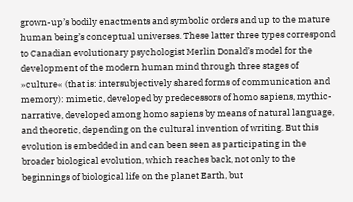grown-up’s bodily enactments and symbolic orders and up to the mature human being’s conceptual universes. These latter three types correspond to Canadian evolutionary psychologist Merlin Donald’s model for the development of the modern human mind through three stages of »culture« (that is: intersubjectively shared forms of communication and memory): mimetic, developed by predecessors of homo sapiens, mythic-narrative, developed among homo sapiens by means of natural language, and theoretic, depending on the cultural invention of writing. But this evolution is embedded in and can been seen as participating in the broader biological evolution, which reaches back, not only to the beginnings of biological life on the planet Earth, but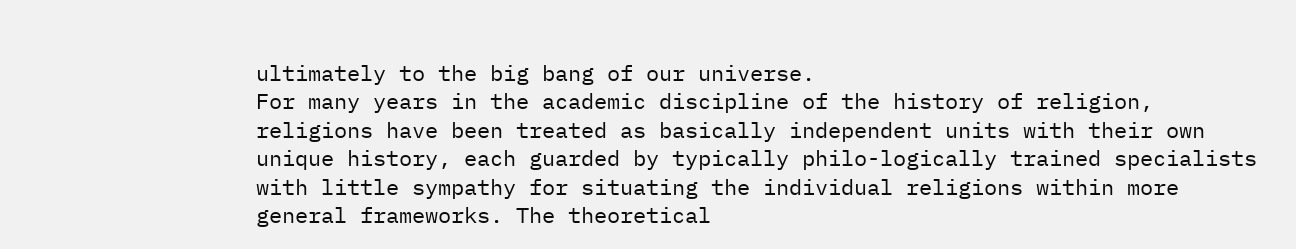ultimately to the big bang of our universe.
For many years in the academic discipline of the history of religion, religions have been treated as basically independent units with their own unique history, each guarded by typically philo-logically trained specialists with little sympathy for situating the individual religions within more general frameworks. The theoretical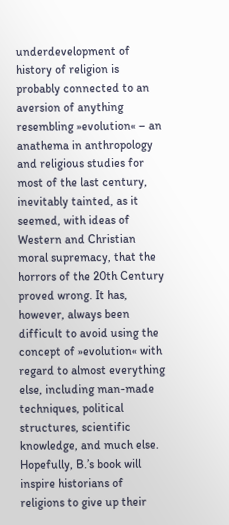underdevelopment of history of religion is probably connected to an aversion of anything resembling »evolution« – an anathema in anthropology and religious studies for most of the last century, inevitably tainted, as it seemed, with ideas of Western and Christian moral supremacy, that the horrors of the 20th Century proved wrong. It has, however, always been difficult to avoid using the concept of »evolution« with regard to almost everything else, including man-made techniques, political structures, scientific knowledge, and much else. Hopefully, B.’s book will inspire historians of religions to give up their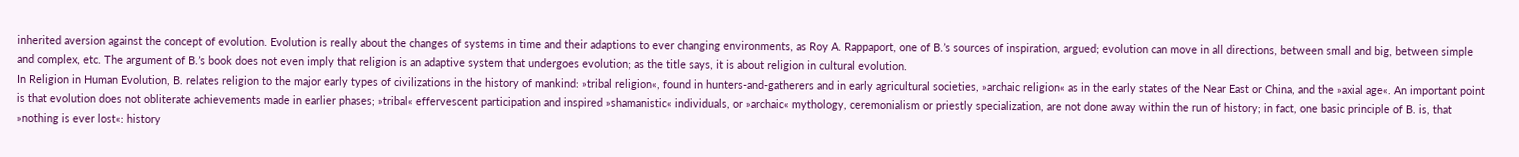inherited aversion against the concept of evolution. Evolution is really about the changes of systems in time and their adaptions to ever changing environments, as Roy A. Rappaport, one of B.’s sources of inspiration, argued; evolution can move in all directions, between small and big, between simple and complex, etc. The argument of B.’s book does not even imply that religion is an adaptive system that undergoes evolution; as the title says, it is about religion in cultural evolution.
In Religion in Human Evolution, B. relates religion to the major early types of civilizations in the history of mankind: »tribal religion«, found in hunters-and-gatherers and in early agricultural societies, »archaic religion« as in the early states of the Near East or China, and the »axial age«. An important point is that evolution does not obliterate achievements made in earlier phases; »tribal« effervescent participation and inspired »shamanistic« individuals, or »archaic« mythology, ceremonialism or priestly specialization, are not done away within the run of history; in fact, one basic principle of B. is, that »nothing is ever lost«: history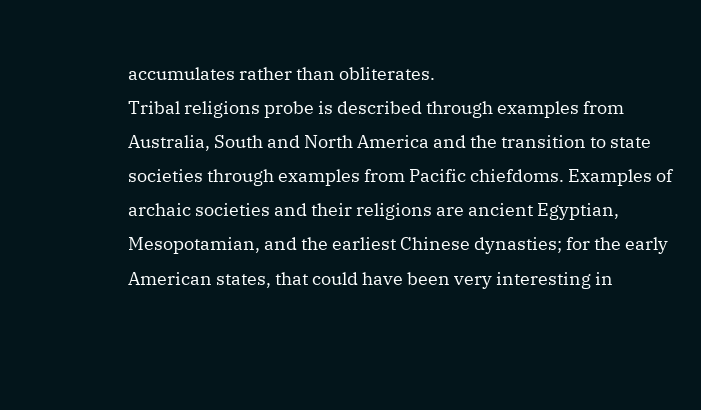accumulates rather than obliterates.
Tribal religions probe is described through examples from Australia, South and North America and the transition to state societies through examples from Pacific chiefdoms. Examples of archaic societies and their religions are ancient Egyptian, Mesopotamian, and the earliest Chinese dynasties; for the early American states, that could have been very interesting in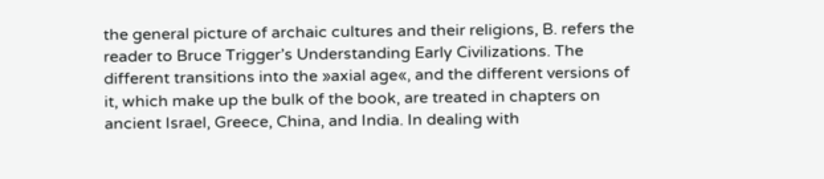the general picture of archaic cultures and their religions, B. refers the reader to Bruce Trigger’s Understanding Early Civilizations. The different transitions into the »axial age«, and the different versions of it, which make up the bulk of the book, are treated in chapters on ancient Israel, Greece, China, and India. In dealing with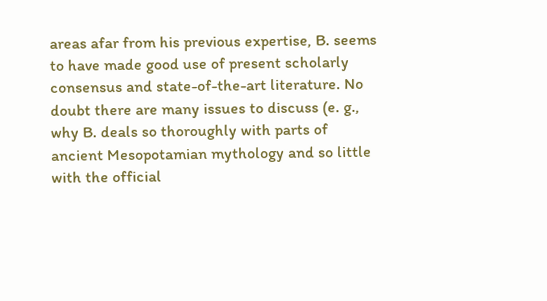areas afar from his previous expertise, B. seems to have made good use of present scholarly consensus and state-of-the-art literature. No doubt there are many issues to discuss (e. g., why B. deals so thoroughly with parts of ancient Mesopotamian mythology and so little with the official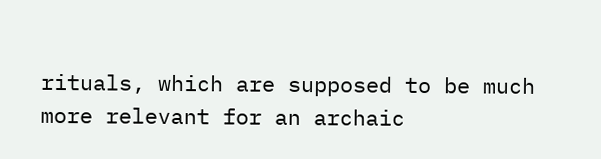rituals, which are supposed to be much more relevant for an archaic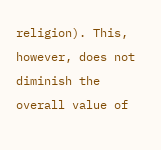religion). This, however, does not diminish the overall value of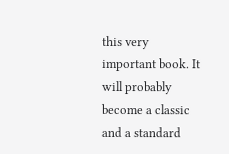this very important book. It will probably become a classic and a standard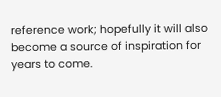reference work; hopefully it will also become a source of inspiration for years to come.